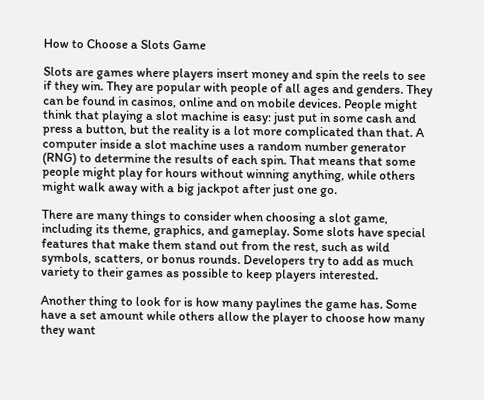How to Choose a Slots Game

Slots are games where players insert money and spin the reels to see if they win. They are popular with people of all ages and genders. They can be found in casinos, online and on mobile devices. People might think that playing a slot machine is easy: just put in some cash and press a button, but the reality is a lot more complicated than that. A computer inside a slot machine uses a random number generator (RNG) to determine the results of each spin. That means that some people might play for hours without winning anything, while others might walk away with a big jackpot after just one go.

There are many things to consider when choosing a slot game, including its theme, graphics, and gameplay. Some slots have special features that make them stand out from the rest, such as wild symbols, scatters, or bonus rounds. Developers try to add as much variety to their games as possible to keep players interested.

Another thing to look for is how many paylines the game has. Some have a set amount while others allow the player to choose how many they want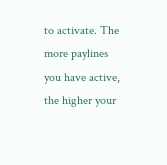to activate. The more paylines you have active, the higher your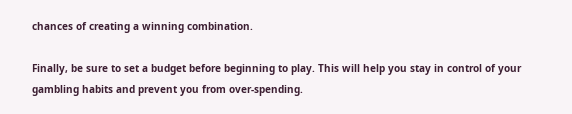chances of creating a winning combination.

Finally, be sure to set a budget before beginning to play. This will help you stay in control of your gambling habits and prevent you from over-spending.